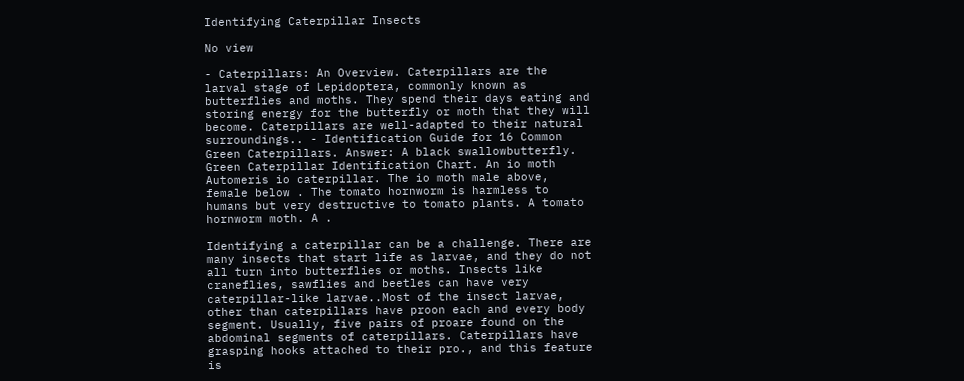Identifying Caterpillar Insects

No view

- Caterpillars: An Overview. Caterpillars are the larval stage of Lepidoptera, commonly known as butterflies and moths. They spend their days eating and storing energy for the butterfly or moth that they will become. Caterpillars are well-adapted to their natural surroundings.. - Identification Guide for 16 Common Green Caterpillars. Answer: A black swallowbutterfly. Green Caterpillar Identification Chart. An io moth Automeris io caterpillar. The io moth male above, female below . The tomato hornworm is harmless to humans but very destructive to tomato plants. A tomato hornworm moth. A .

Identifying a caterpillar can be a challenge. There are many insects that start life as larvae, and they do not all turn into butterflies or moths. Insects like craneflies, sawflies and beetles can have very caterpillar-like larvae..Most of the insect larvae, other than caterpillars have proon each and every body segment. Usually, five pairs of proare found on the abdominal segments of caterpillars. Caterpillars have grasping hooks attached to their pro., and this feature is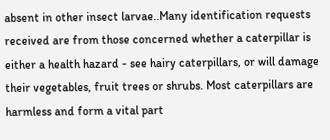absent in other insect larvae..Many identification requests received are from those concerned whether a caterpillar is either a health hazard - see hairy caterpillars, or will damage their vegetables, fruit trees or shrubs. Most caterpillars are harmless and form a vital part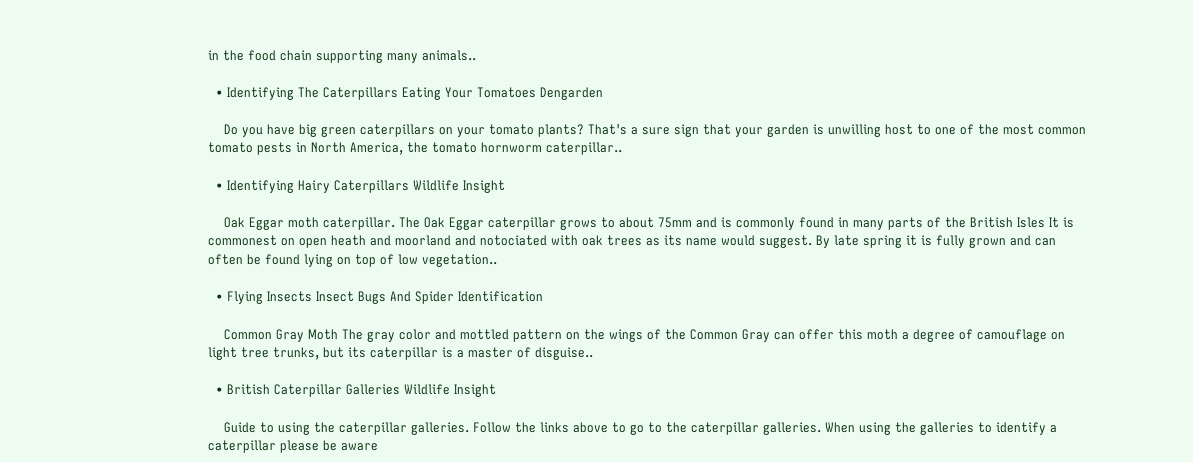in the food chain supporting many animals..

  • Identifying The Caterpillars Eating Your Tomatoes Dengarden

    Do you have big green caterpillars on your tomato plants? That's a sure sign that your garden is unwilling host to one of the most common tomato pests in North America, the tomato hornworm caterpillar..

  • Identifying Hairy Caterpillars Wildlife Insight

    Oak Eggar moth caterpillar. The Oak Eggar caterpillar grows to about 75mm and is commonly found in many parts of the British Isles It is commonest on open heath and moorland and notociated with oak trees as its name would suggest. By late spring it is fully grown and can often be found lying on top of low vegetation..

  • Flying Insects Insect Bugs And Spider Identification

    Common Gray Moth The gray color and mottled pattern on the wings of the Common Gray can offer this moth a degree of camouflage on light tree trunks, but its caterpillar is a master of disguise..

  • British Caterpillar Galleries Wildlife Insight

    Guide to using the caterpillar galleries. Follow the links above to go to the caterpillar galleries. When using the galleries to identify a caterpillar please be aware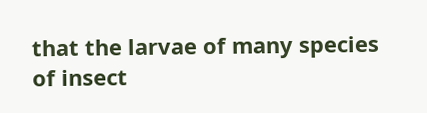that the larvae of many species of insect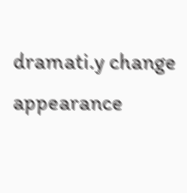dramati.y change appearance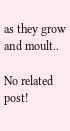as they grow and moult..

No related post!